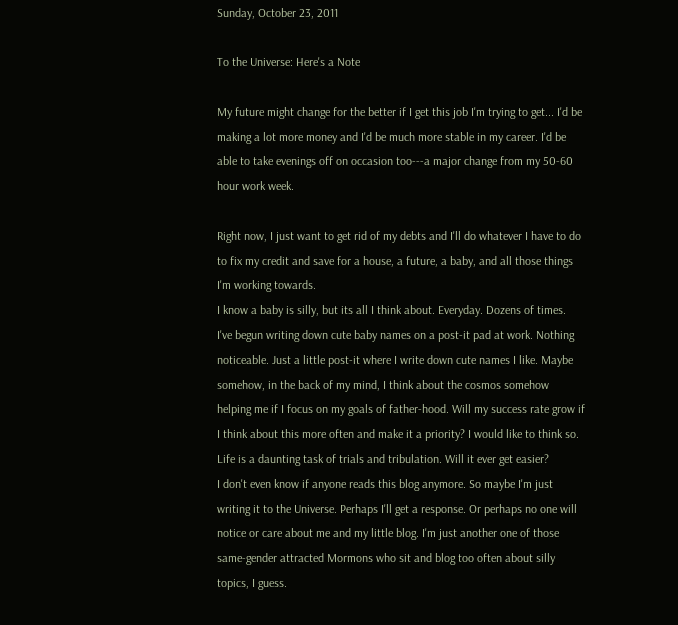Sunday, October 23, 2011

To the Universe: Here's a Note

My future might change for the better if I get this job I'm trying to get... I'd be making a lot more money and I'd be much more stable in my career. I'd be able to take evenings off on occasion too---a major change from my 50-60 hour work week.

Right now, I just want to get rid of my debts and I'll do whatever I have to do to fix my credit and save for a house, a future, a baby, and all those things I'm working towards.
I know a baby is silly, but its all I think about. Everyday. Dozens of times.
I've begun writing down cute baby names on a post-it pad at work. Nothing noticeable. Just a little post-it where I write down cute names I like. Maybe somehow, in the back of my mind, I think about the cosmos somehow helping me if I focus on my goals of father-hood. Will my success rate grow if I think about this more often and make it a priority? I would like to think so.
Life is a daunting task of trials and tribulation. Will it ever get easier?
I don't even know if anyone reads this blog anymore. So maybe I'm just writing it to the Universe. Perhaps I'll get a response. Or perhaps no one will notice or care about me and my little blog. I'm just another one of those same-gender attracted Mormons who sit and blog too often about silly topics, I guess.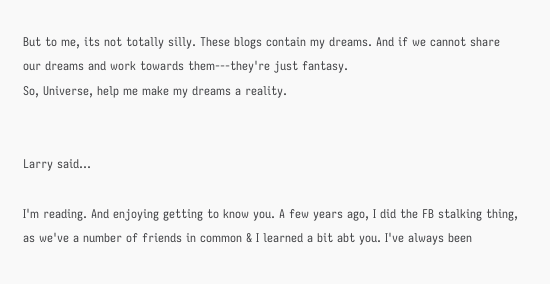But to me, its not totally silly. These blogs contain my dreams. And if we cannot share our dreams and work towards them---they're just fantasy.
So, Universe, help me make my dreams a reality.


Larry said...

I'm reading. And enjoying getting to know you. A few years ago, I did the FB stalking thing, as we've a number of friends in common & I learned a bit abt you. I've always been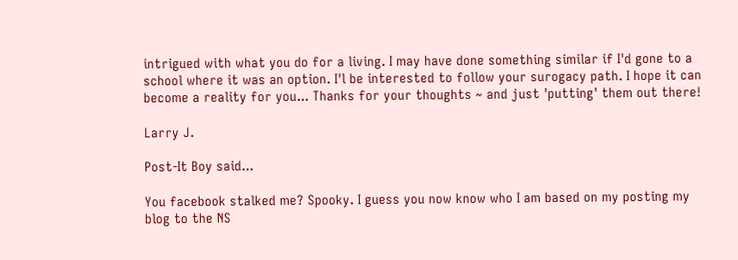intrigued with what you do for a living. I may have done something similar if I'd gone to a school where it was an option. I'l be interested to follow your surogacy path. I hope it can become a reality for you... Thanks for your thoughts ~ and just 'putting' them out there!

Larry J.

Post-It Boy said...

You facebook stalked me? Spooky. I guess you now know who I am based on my posting my blog to the NS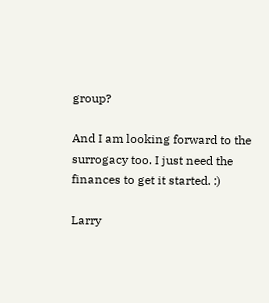group?

And I am looking forward to the surrogacy too. I just need the finances to get it started. :)

Larry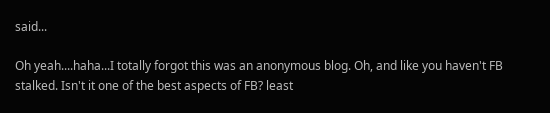said...

Oh yeah....haha...I totally forgot this was an anonymous blog. Oh, and like you haven't FB stalked. Isn't it one of the best aspects of FB? least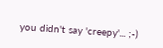you didn't say 'creepy'... ;-)